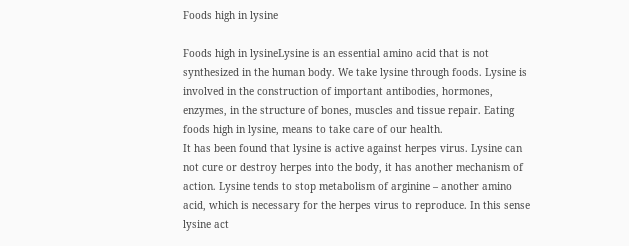Foods high in lysine

Foods high in lysineLysine is an essential amino acid that is not synthesized in the human body. We take lysine through foods. Lysine is involved in the construction of important antibodies, hormones, enzymes, in the structure of bones, muscles and tissue repair. Eating foods high in lysine, means to take care of our health.
It has been found that lysine is active against herpes virus. Lysine can not cure or destroy herpes into the body, it has another mechanism of action. Lysine tends to stop metabolism of arginine – another amino acid, which is necessary for the herpes virus to reproduce. In this sense lysine act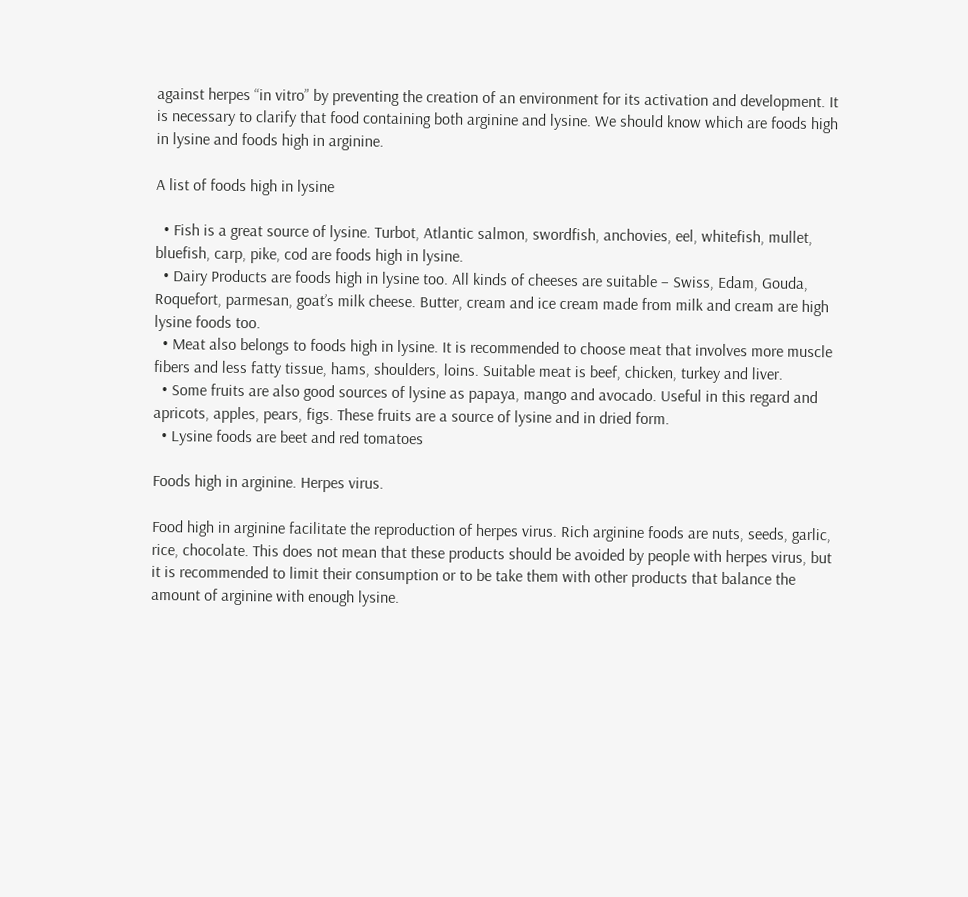against herpes “in vitro” by preventing the creation of an environment for its activation and development. It is necessary to clarify that food containing both arginine and lysine. We should know which are foods high in lysine and foods high in arginine.

A list of foods high in lysine

  • Fish is a great source of lysine. Turbot, Atlantic salmon, swordfish, anchovies, eel, whitefish, mullet, bluefish, carp, pike, cod are foods high in lysine.
  • Dairy Products are foods high in lysine too. All kinds of cheeses are suitable – Swiss, Edam, Gouda, Roquefort, parmesan, goat’s milk cheese. Butter, cream and ice cream made from milk and cream are high lysine foods too.
  • Meat also belongs to foods high in lysine. It is recommended to choose meat that involves more muscle fibers and less fatty tissue, hams, shoulders, loins. Suitable meat is beef, chicken, turkey and liver.
  • Some fruits are also good sources of lysine as papaya, mango and avocado. Useful in this regard and apricots, apples, pears, figs. These fruits are a source of lysine and in dried form.
  • Lysine foods are beet and red tomatoes

Foods high in arginine. Herpes virus.

Food high in arginine facilitate the reproduction of herpes virus. Rich arginine foods are nuts, seeds, garlic, rice, chocolate. This does not mean that these products should be avoided by people with herpes virus, but it is recommended to limit their consumption or to be take them with other products that balance the amount of arginine with enough lysine.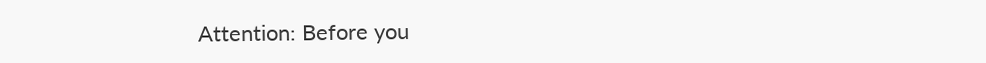Attention: Before you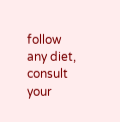follow any diet, consult your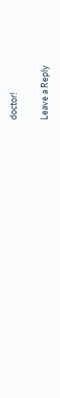doctor!

Leave a Reply